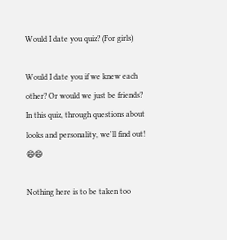Would I date you quiz? (For girls)

Would I date you if we knew each other? Or would we just be friends? In this quiz, through questions about looks and personality, we'll find out! 😄😄

Nothing here is to be taken too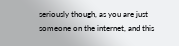seriously though, as you are just someone on the internet, and this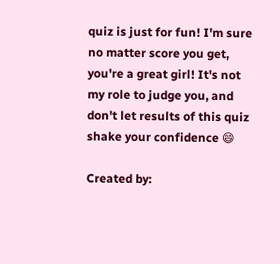quiz is just for fun! I'm sure no matter score you get, you're a great girl! It's not my role to judge you, and don't let results of this quiz shake your confidence 😄

Created by: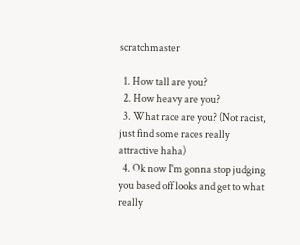scratchmaster

  1. How tall are you?
  2. How heavy are you?
  3. What race are you? (Not racist, just find some races really attractive haha)
  4. Ok now I'm gonna stop judging you based off looks and get to what really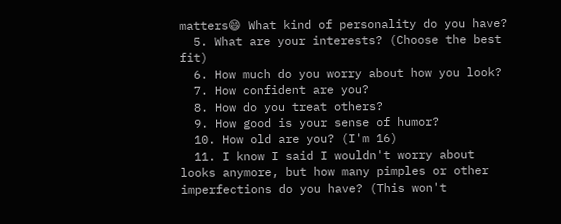matters😄 What kind of personality do you have?
  5. What are your interests? (Choose the best fit)
  6. How much do you worry about how you look?
  7. How confident are you?
  8. How do you treat others?
  9. How good is your sense of humor?
  10. How old are you? (I'm 16)
  11. I know I said I wouldn't worry about looks anymore, but how many pimples or other imperfections do you have? (This won't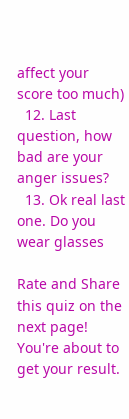affect your score too much)
  12. Last question, how bad are your anger issues?
  13. Ok real last one. Do you wear glasses

Rate and Share this quiz on the next page!
You're about to get your result.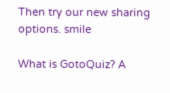Then try our new sharing options. smile

What is GotoQuiz? A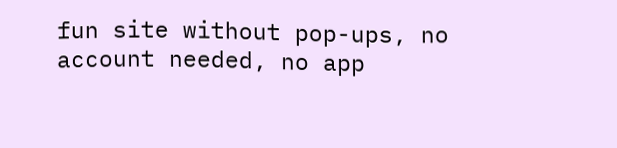fun site without pop-ups, no account needed, no app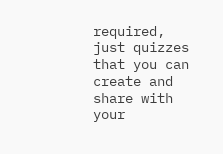required, just quizzes that you can create and share with your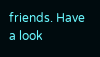friends. Have a look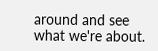around and see what we're about.